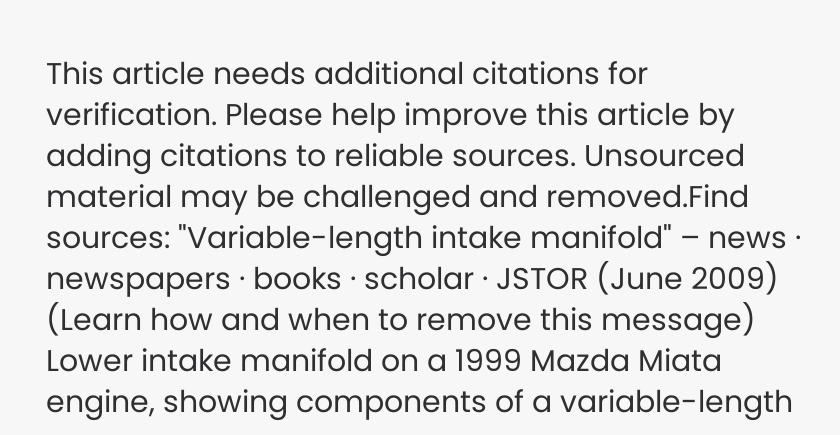This article needs additional citations for verification. Please help improve this article by adding citations to reliable sources. Unsourced material may be challenged and removed.Find sources: "Variable-length intake manifold" – news · newspapers · books · scholar · JSTOR (June 2009) (Learn how and when to remove this message)
Lower intake manifold on a 1999 Mazda Miata engine, showing components of a variable-length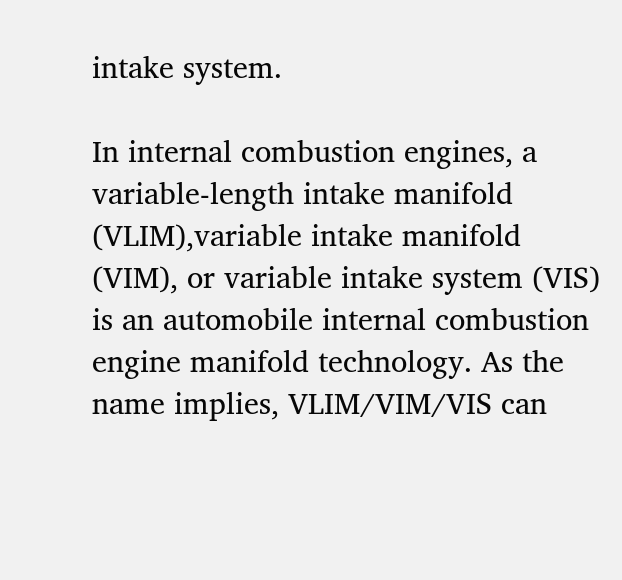intake system.

In internal combustion engines, a variable-length intake manifold (VLIM),variable intake manifold (VIM), or variable intake system (VIS) is an automobile internal combustion engine manifold technology. As the name implies, VLIM/VIM/VIS can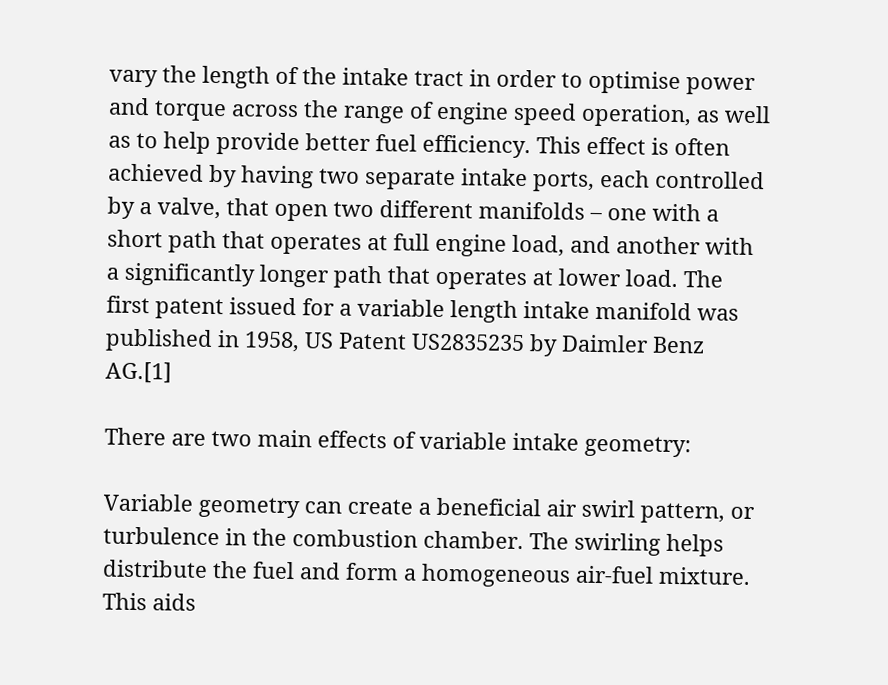vary the length of the intake tract in order to optimise power and torque across the range of engine speed operation, as well as to help provide better fuel efficiency. This effect is often achieved by having two separate intake ports, each controlled by a valve, that open two different manifolds – one with a short path that operates at full engine load, and another with a significantly longer path that operates at lower load. The first patent issued for a variable length intake manifold was published in 1958, US Patent US2835235 by Daimler Benz AG.[1]

There are two main effects of variable intake geometry:

Variable geometry can create a beneficial air swirl pattern, or turbulence in the combustion chamber. The swirling helps distribute the fuel and form a homogeneous air-fuel mixture. This aids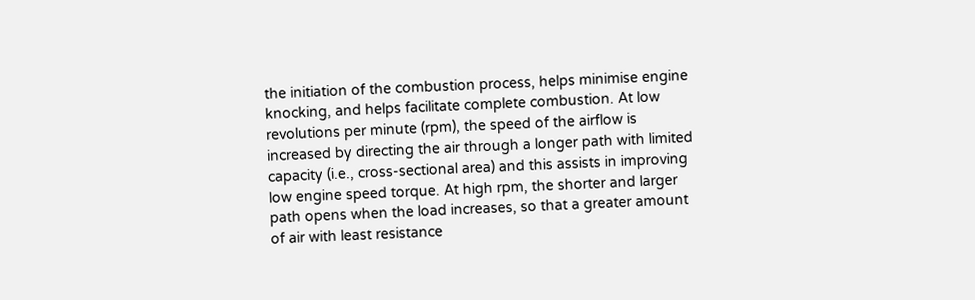the initiation of the combustion process, helps minimise engine knocking, and helps facilitate complete combustion. At low revolutions per minute (rpm), the speed of the airflow is increased by directing the air through a longer path with limited capacity (i.e., cross-sectional area) and this assists in improving low engine speed torque. At high rpm, the shorter and larger path opens when the load increases, so that a greater amount of air with least resistance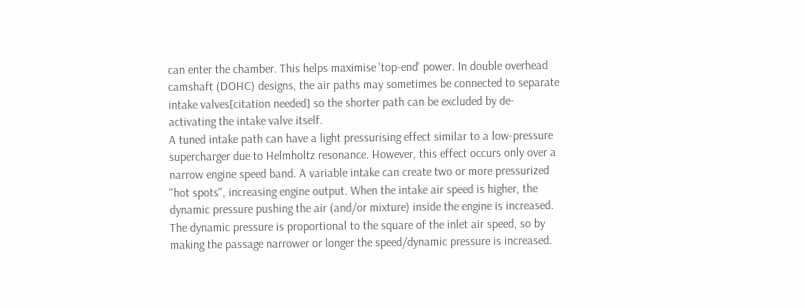can enter the chamber. This helps maximise 'top-end' power. In double overhead camshaft (DOHC) designs, the air paths may sometimes be connected to separate intake valves[citation needed] so the shorter path can be excluded by de-activating the intake valve itself.
A tuned intake path can have a light pressurising effect similar to a low-pressure supercharger due to Helmholtz resonance. However, this effect occurs only over a narrow engine speed band. A variable intake can create two or more pressurized "hot spots", increasing engine output. When the intake air speed is higher, the dynamic pressure pushing the air (and/or mixture) inside the engine is increased. The dynamic pressure is proportional to the square of the inlet air speed, so by making the passage narrower or longer the speed/dynamic pressure is increased.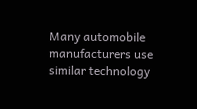Many automobile manufacturers use similar technology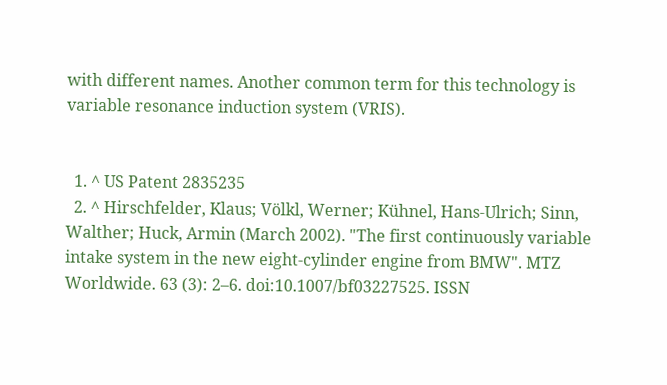with different names. Another common term for this technology is variable resonance induction system (VRIS).


  1. ^ US Patent 2835235
  2. ^ Hirschfelder, Klaus; Völkl, Werner; Kühnel, Hans-Ulrich; Sinn, Walther; Huck, Armin (March 2002). "The first continuously variable intake system in the new eight-cylinder engine from BMW". MTZ Worldwide. 63 (3): 2–6. doi:10.1007/bf03227525. ISSN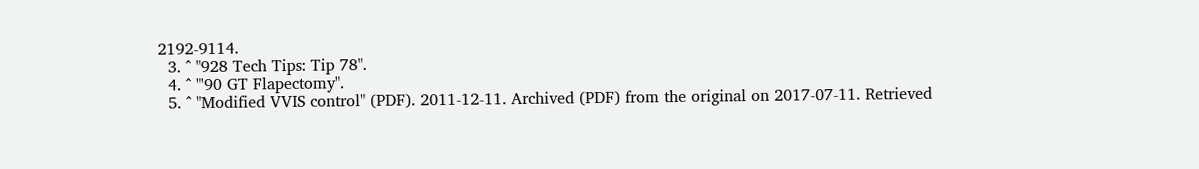2192-9114.
  3. ^ "928 Tech Tips: Tip 78".
  4. ^ "'90 GT Flapectomy".
  5. ^ "Modified VVIS control" (PDF). 2011-12-11. Archived (PDF) from the original on 2017-07-11. Retrieved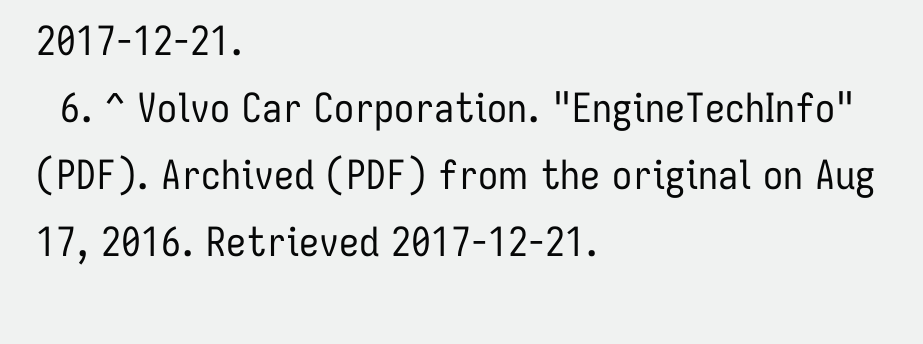2017-12-21.
  6. ^ Volvo Car Corporation. "EngineTechInfo" (PDF). Archived (PDF) from the original on Aug 17, 2016. Retrieved 2017-12-21.